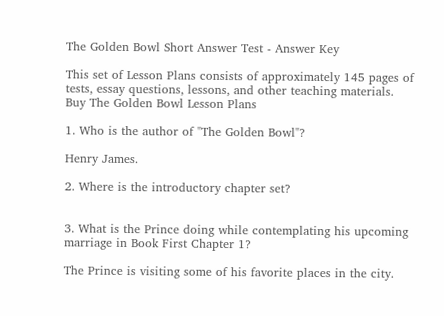The Golden Bowl Short Answer Test - Answer Key

This set of Lesson Plans consists of approximately 145 pages of tests, essay questions, lessons, and other teaching materials.
Buy The Golden Bowl Lesson Plans

1. Who is the author of "The Golden Bowl"?

Henry James.

2. Where is the introductory chapter set?


3. What is the Prince doing while contemplating his upcoming marriage in Book First Chapter 1?

The Prince is visiting some of his favorite places in the city.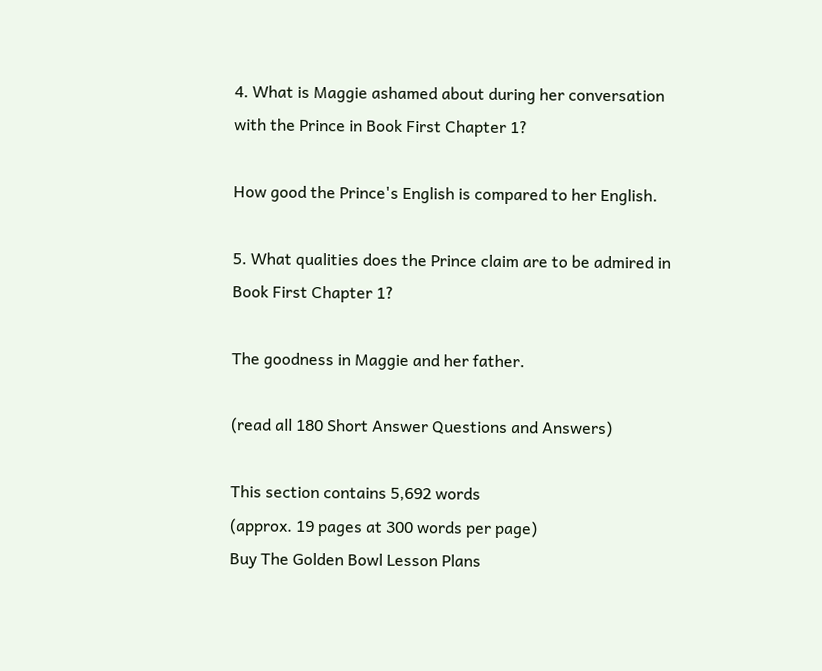4. What is Maggie ashamed about during her conversation with the Prince in Book First Chapter 1?

How good the Prince's English is compared to her English.

5. What qualities does the Prince claim are to be admired in Book First Chapter 1?

The goodness in Maggie and her father.

(read all 180 Short Answer Questions and Answers)

This section contains 5,692 words
(approx. 19 pages at 300 words per page)
Buy The Golden Bowl Lesson Plans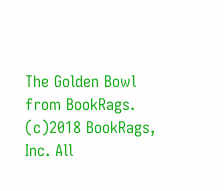The Golden Bowl from BookRags. (c)2018 BookRags, Inc. All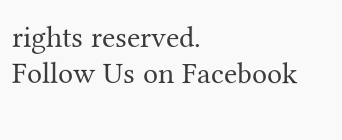rights reserved.
Follow Us on Facebook